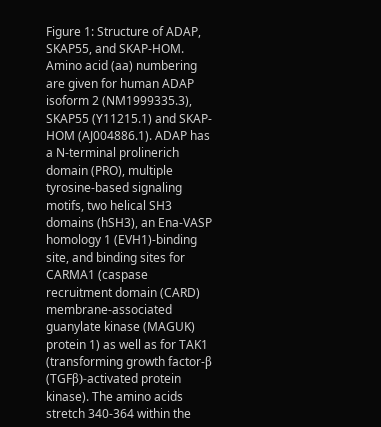Figure 1: Structure of ADAP, SKAP55, and SKAP-HOM. Amino acid (aa) numbering are given for human ADAP isoform 2 (NM1999335.3), SKAP55 (Y11215.1) and SKAP-HOM (AJ004886.1). ADAP has a N-terminal prolinerich domain (PRO), multiple tyrosine-based signaling motifs, two helical SH3 domains (hSH3), an Ena-VASP homology 1 (EVH1)-binding site, and binding sites for CARMA1 (caspase recruitment domain (CARD) membrane-associated guanylate kinase (MAGUK) protein 1) as well as for TAK1 (transforming growth factor-β (TGFβ)-activated protein kinase). The amino acids stretch 340-364 within the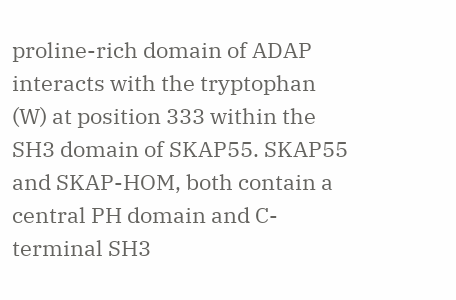proline-rich domain of ADAP interacts with the tryptophan (W) at position 333 within the SH3 domain of SKAP55. SKAP55 and SKAP-HOM, both contain a central PH domain and C-terminal SH3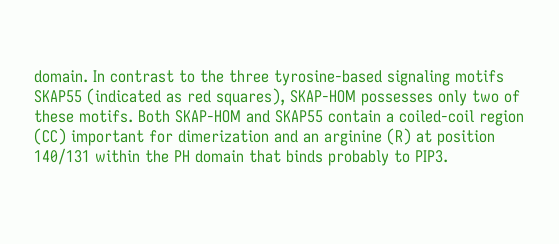domain. In contrast to the three tyrosine-based signaling motifs SKAP55 (indicated as red squares), SKAP-HOM possesses only two of these motifs. Both SKAP-HOM and SKAP55 contain a coiled-coil region (CC) important for dimerization and an arginine (R) at position 140/131 within the PH domain that binds probably to PIP3.